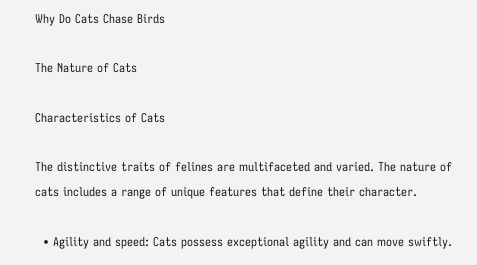Why Do Cats Chase Birds

The Nature of Cats

Characteristics of Cats

The distinctive traits of felines are multifaceted and varied. The nature of cats includes a range of unique features that define their character.

  • Agility and speed: Cats possess exceptional agility and can move swiftly.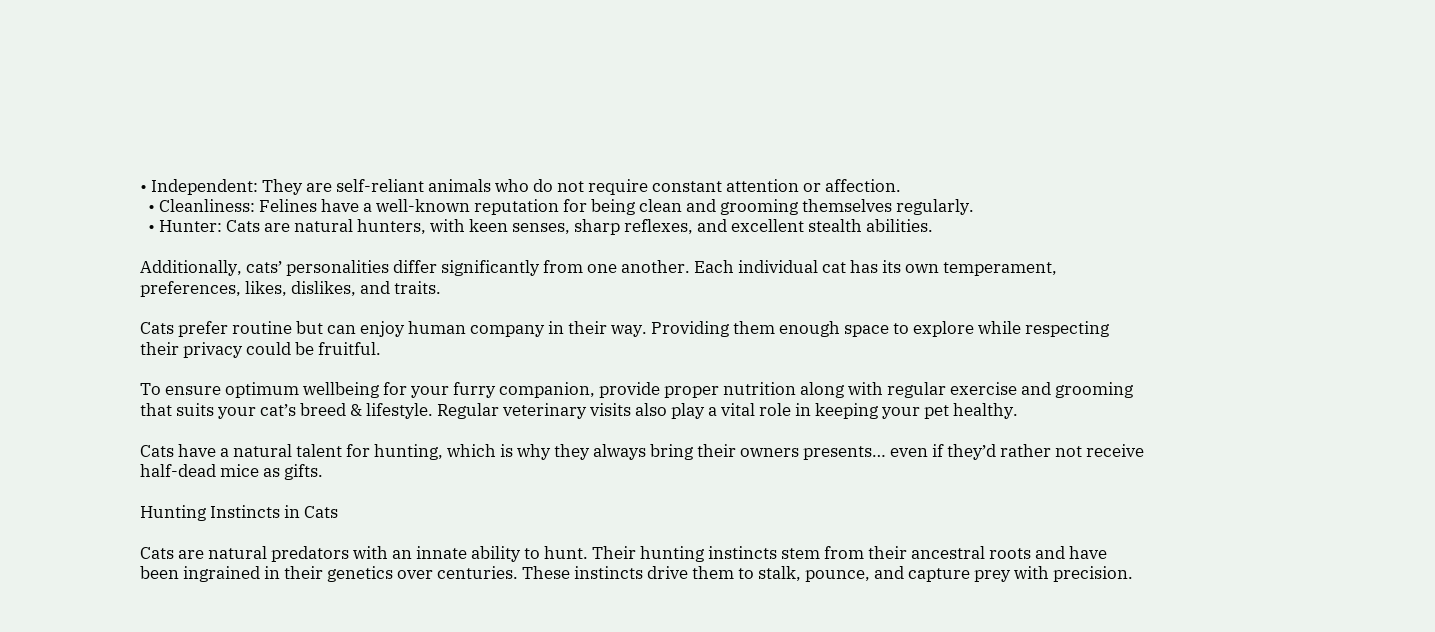• Independent: They are self-reliant animals who do not require constant attention or affection.
  • Cleanliness: Felines have a well-known reputation for being clean and grooming themselves regularly.
  • Hunter: Cats are natural hunters, with keen senses, sharp reflexes, and excellent stealth abilities.

Additionally, cats’ personalities differ significantly from one another. Each individual cat has its own temperament, preferences, likes, dislikes, and traits.

Cats prefer routine but can enjoy human company in their way. Providing them enough space to explore while respecting their privacy could be fruitful.

To ensure optimum wellbeing for your furry companion, provide proper nutrition along with regular exercise and grooming that suits your cat’s breed & lifestyle. Regular veterinary visits also play a vital role in keeping your pet healthy.

Cats have a natural talent for hunting, which is why they always bring their owners presents… even if they’d rather not receive half-dead mice as gifts.

Hunting Instincts in Cats

Cats are natural predators with an innate ability to hunt. Their hunting instincts stem from their ancestral roots and have been ingrained in their genetics over centuries. These instincts drive them to stalk, pounce, and capture prey with precision.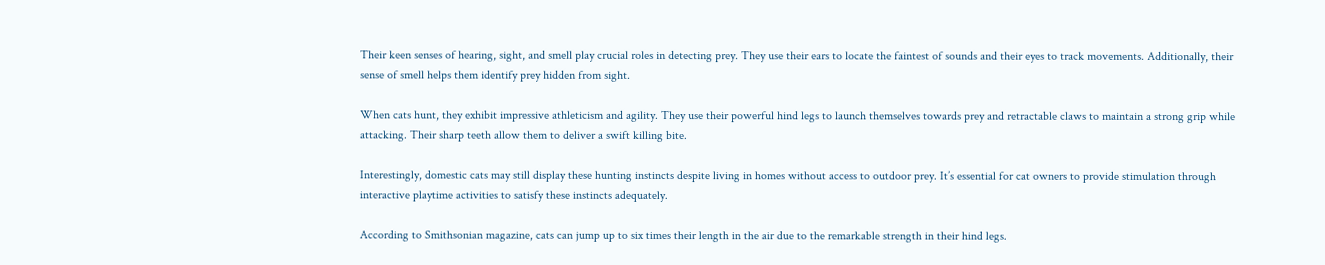Their keen senses of hearing, sight, and smell play crucial roles in detecting prey. They use their ears to locate the faintest of sounds and their eyes to track movements. Additionally, their sense of smell helps them identify prey hidden from sight.

When cats hunt, they exhibit impressive athleticism and agility. They use their powerful hind legs to launch themselves towards prey and retractable claws to maintain a strong grip while attacking. Their sharp teeth allow them to deliver a swift killing bite.

Interestingly, domestic cats may still display these hunting instincts despite living in homes without access to outdoor prey. It’s essential for cat owners to provide stimulation through interactive playtime activities to satisfy these instincts adequately.

According to Smithsonian magazine, cats can jump up to six times their length in the air due to the remarkable strength in their hind legs.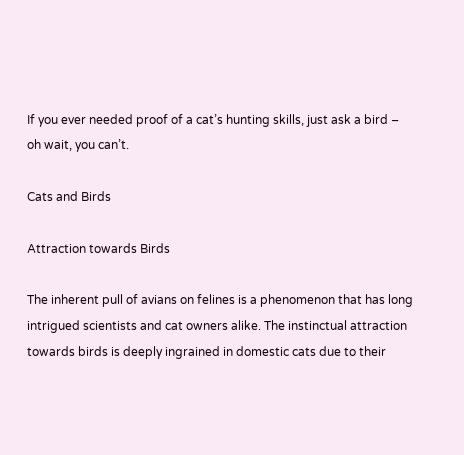If you ever needed proof of a cat’s hunting skills, just ask a bird – oh wait, you can’t.

Cats and Birds

Attraction towards Birds

The inherent pull of avians on felines is a phenomenon that has long intrigued scientists and cat owners alike. The instinctual attraction towards birds is deeply ingrained in domestic cats due to their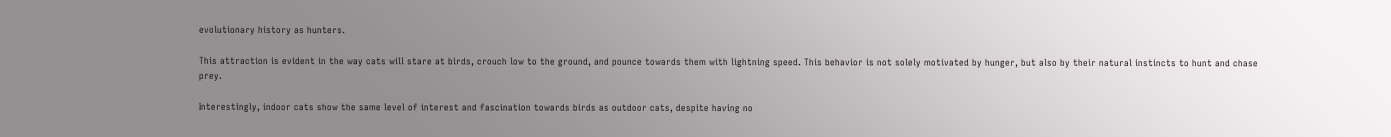evolutionary history as hunters.

This attraction is evident in the way cats will stare at birds, crouch low to the ground, and pounce towards them with lightning speed. This behavior is not solely motivated by hunger, but also by their natural instincts to hunt and chase prey.

Interestingly, indoor cats show the same level of interest and fascination towards birds as outdoor cats, despite having no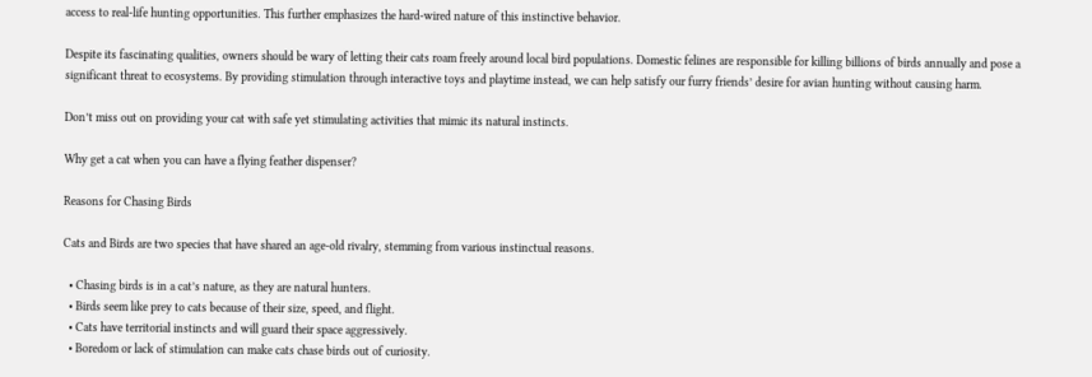access to real-life hunting opportunities. This further emphasizes the hard-wired nature of this instinctive behavior.

Despite its fascinating qualities, owners should be wary of letting their cats roam freely around local bird populations. Domestic felines are responsible for killing billions of birds annually and pose a significant threat to ecosystems. By providing stimulation through interactive toys and playtime instead, we can help satisfy our furry friends’ desire for avian hunting without causing harm.

Don’t miss out on providing your cat with safe yet stimulating activities that mimic its natural instincts.

Why get a cat when you can have a flying feather dispenser?

Reasons for Chasing Birds

Cats and Birds are two species that have shared an age-old rivalry, stemming from various instinctual reasons.

  • Chasing birds is in a cat’s nature, as they are natural hunters.
  • Birds seem like prey to cats because of their size, speed, and flight.
  • Cats have territorial instincts and will guard their space aggressively.
  • Boredom or lack of stimulation can make cats chase birds out of curiosity.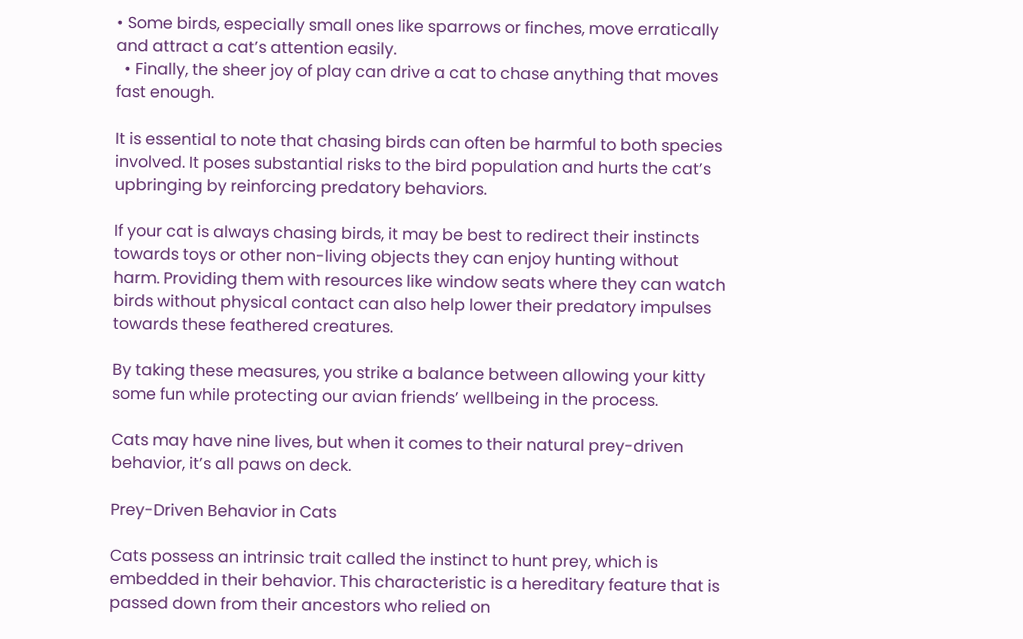• Some birds, especially small ones like sparrows or finches, move erratically and attract a cat’s attention easily.
  • Finally, the sheer joy of play can drive a cat to chase anything that moves fast enough.

It is essential to note that chasing birds can often be harmful to both species involved. It poses substantial risks to the bird population and hurts the cat’s upbringing by reinforcing predatory behaviors.

If your cat is always chasing birds, it may be best to redirect their instincts towards toys or other non-living objects they can enjoy hunting without harm. Providing them with resources like window seats where they can watch birds without physical contact can also help lower their predatory impulses towards these feathered creatures.

By taking these measures, you strike a balance between allowing your kitty some fun while protecting our avian friends’ wellbeing in the process.

Cats may have nine lives, but when it comes to their natural prey-driven behavior, it’s all paws on deck.

Prey-Driven Behavior in Cats

Cats possess an intrinsic trait called the instinct to hunt prey, which is embedded in their behavior. This characteristic is a hereditary feature that is passed down from their ancestors who relied on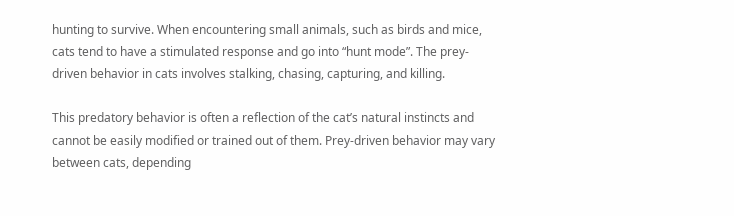hunting to survive. When encountering small animals, such as birds and mice, cats tend to have a stimulated response and go into “hunt mode”. The prey-driven behavior in cats involves stalking, chasing, capturing, and killing.

This predatory behavior is often a reflection of the cat’s natural instincts and cannot be easily modified or trained out of them. Prey-driven behavior may vary between cats, depending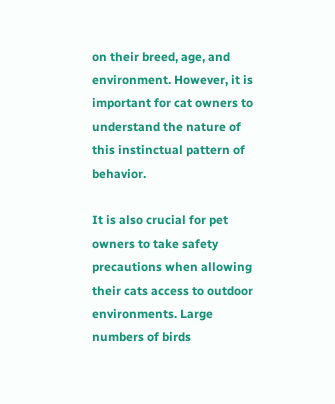on their breed, age, and environment. However, it is important for cat owners to understand the nature of this instinctual pattern of behavior.

It is also crucial for pet owners to take safety precautions when allowing their cats access to outdoor environments. Large numbers of birds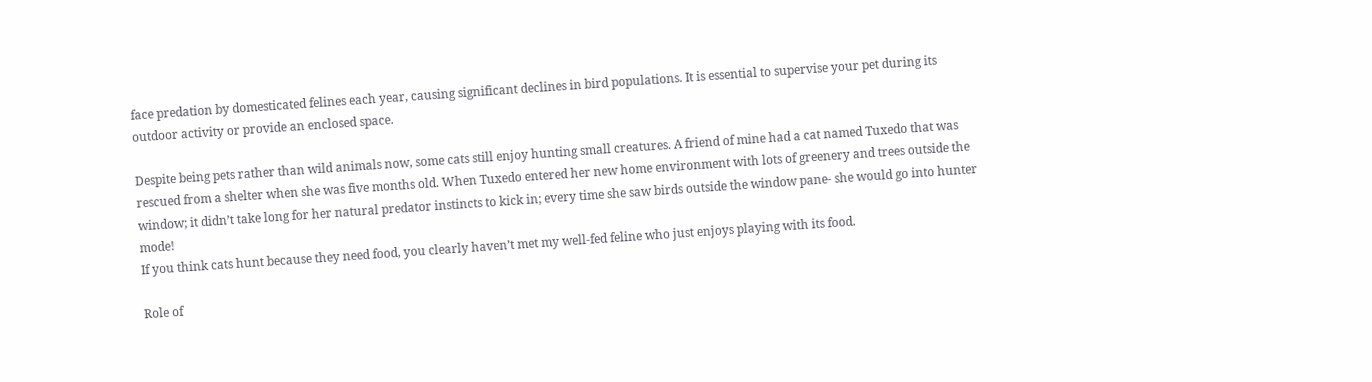face predation by domesticated felines each year, causing significant declines in bird populations. It is essential to supervise your pet during its outdoor activity or provide an enclosed space.

Despite being pets rather than wild animals now, some cats still enjoy hunting small creatures. A friend of mine had a cat named Tuxedo that was rescued from a shelter when she was five months old. When Tuxedo entered her new home environment with lots of greenery and trees outside the window; it didn’t take long for her natural predator instincts to kick in; every time she saw birds outside the window pane- she would go into hunter mode!
If you think cats hunt because they need food, you clearly haven’t met my well-fed feline who just enjoys playing with its food.

Role of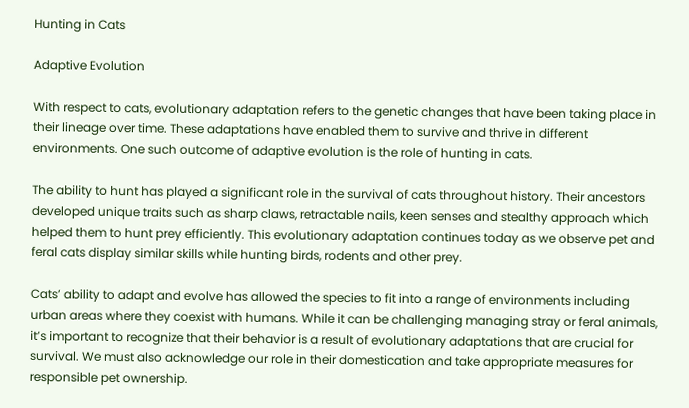Hunting in Cats

Adaptive Evolution

With respect to cats, evolutionary adaptation refers to the genetic changes that have been taking place in their lineage over time. These adaptations have enabled them to survive and thrive in different environments. One such outcome of adaptive evolution is the role of hunting in cats.

The ability to hunt has played a significant role in the survival of cats throughout history. Their ancestors developed unique traits such as sharp claws, retractable nails, keen senses and stealthy approach which helped them to hunt prey efficiently. This evolutionary adaptation continues today as we observe pet and feral cats display similar skills while hunting birds, rodents and other prey.

Cats’ ability to adapt and evolve has allowed the species to fit into a range of environments including urban areas where they coexist with humans. While it can be challenging managing stray or feral animals, it’s important to recognize that their behavior is a result of evolutionary adaptations that are crucial for survival. We must also acknowledge our role in their domestication and take appropriate measures for responsible pet ownership.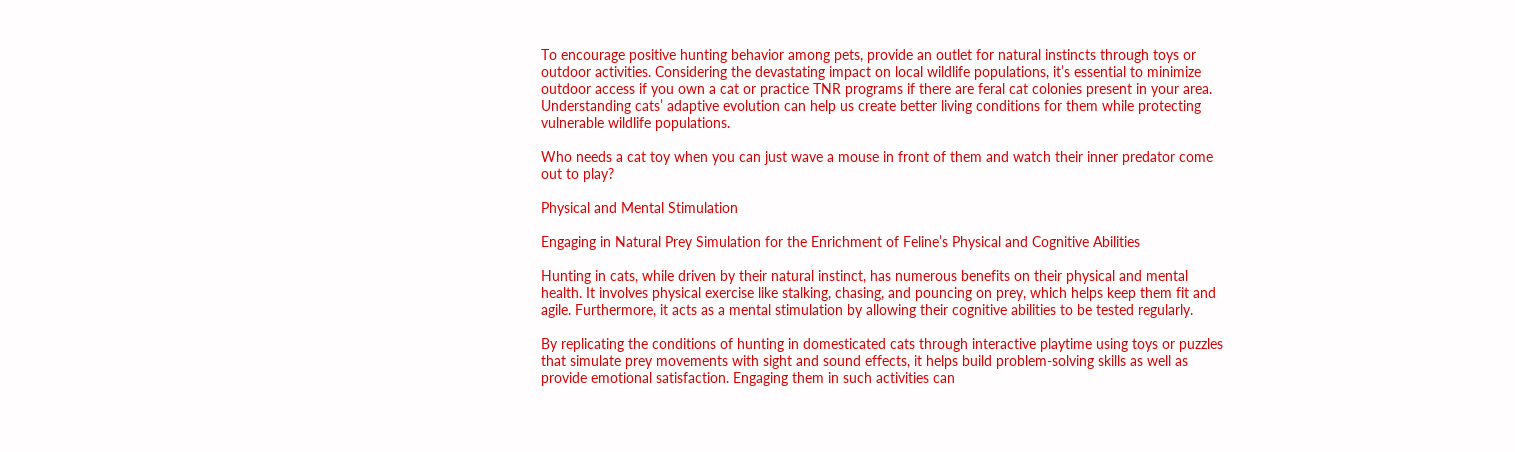To encourage positive hunting behavior among pets, provide an outlet for natural instincts through toys or outdoor activities. Considering the devastating impact on local wildlife populations, it’s essential to minimize outdoor access if you own a cat or practice TNR programs if there are feral cat colonies present in your area. Understanding cats’ adaptive evolution can help us create better living conditions for them while protecting vulnerable wildlife populations.

Who needs a cat toy when you can just wave a mouse in front of them and watch their inner predator come out to play?

Physical and Mental Stimulation

Engaging in Natural Prey Simulation for the Enrichment of Feline’s Physical and Cognitive Abilities

Hunting in cats, while driven by their natural instinct, has numerous benefits on their physical and mental health. It involves physical exercise like stalking, chasing, and pouncing on prey, which helps keep them fit and agile. Furthermore, it acts as a mental stimulation by allowing their cognitive abilities to be tested regularly.

By replicating the conditions of hunting in domesticated cats through interactive playtime using toys or puzzles that simulate prey movements with sight and sound effects, it helps build problem-solving skills as well as provide emotional satisfaction. Engaging them in such activities can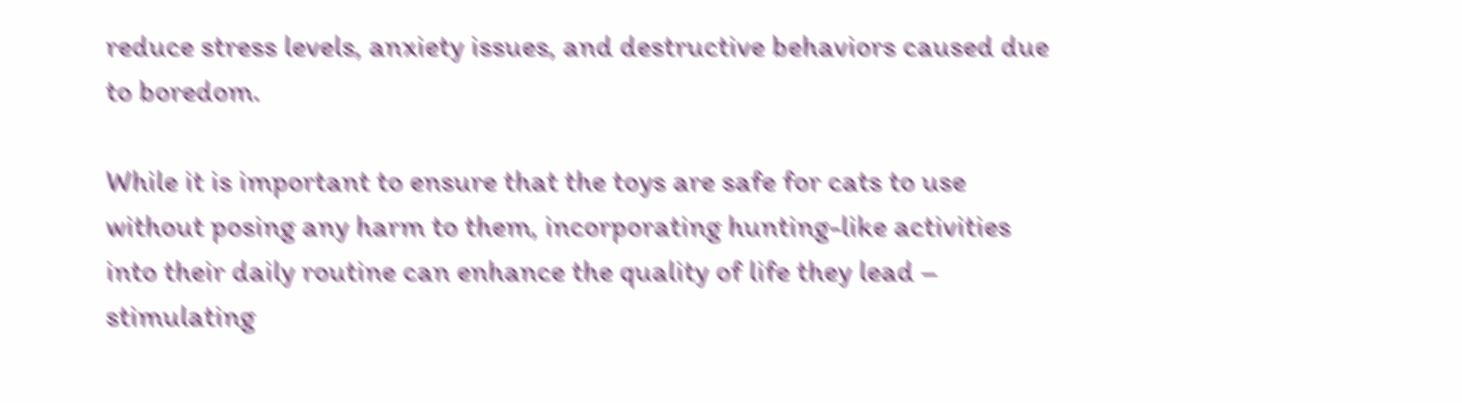reduce stress levels, anxiety issues, and destructive behaviors caused due to boredom.

While it is important to ensure that the toys are safe for cats to use without posing any harm to them, incorporating hunting-like activities into their daily routine can enhance the quality of life they lead – stimulating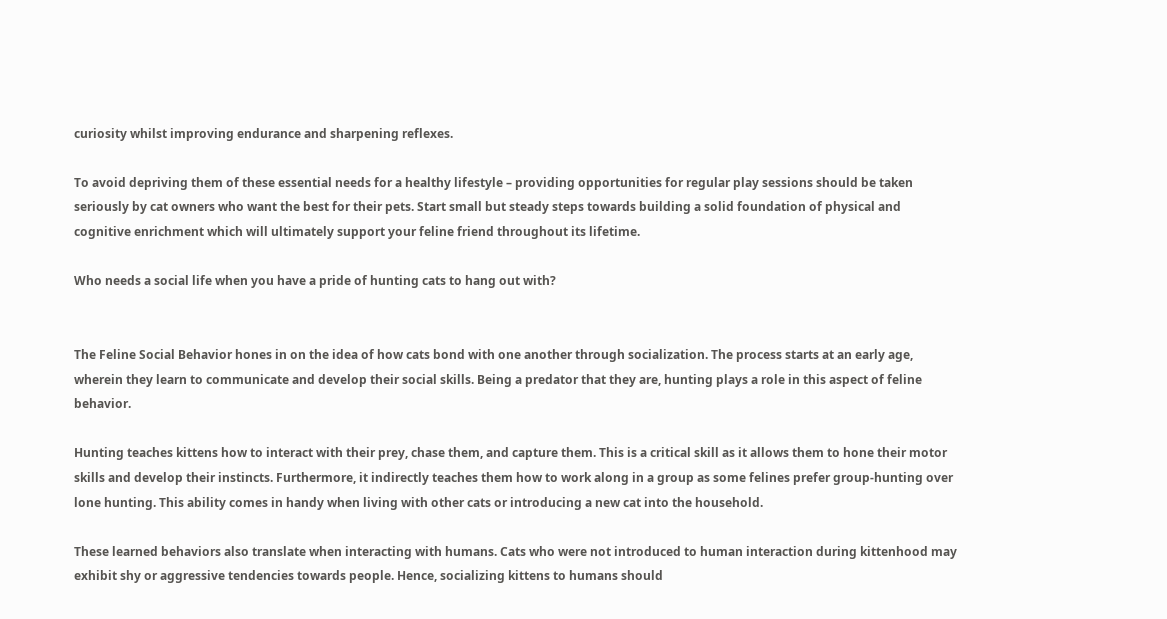curiosity whilst improving endurance and sharpening reflexes.

To avoid depriving them of these essential needs for a healthy lifestyle – providing opportunities for regular play sessions should be taken seriously by cat owners who want the best for their pets. Start small but steady steps towards building a solid foundation of physical and cognitive enrichment which will ultimately support your feline friend throughout its lifetime.

Who needs a social life when you have a pride of hunting cats to hang out with?


The Feline Social Behavior hones in on the idea of how cats bond with one another through socialization. The process starts at an early age, wherein they learn to communicate and develop their social skills. Being a predator that they are, hunting plays a role in this aspect of feline behavior.

Hunting teaches kittens how to interact with their prey, chase them, and capture them. This is a critical skill as it allows them to hone their motor skills and develop their instincts. Furthermore, it indirectly teaches them how to work along in a group as some felines prefer group-hunting over lone hunting. This ability comes in handy when living with other cats or introducing a new cat into the household.

These learned behaviors also translate when interacting with humans. Cats who were not introduced to human interaction during kittenhood may exhibit shy or aggressive tendencies towards people. Hence, socializing kittens to humans should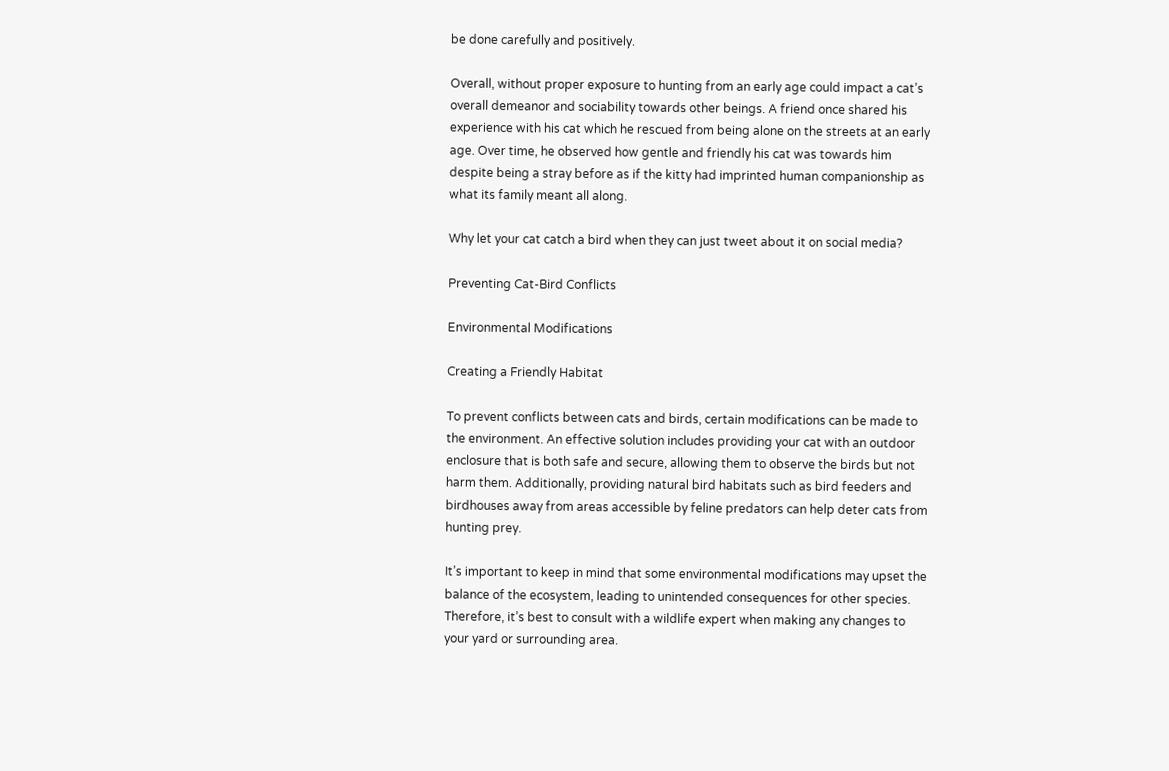be done carefully and positively.

Overall, without proper exposure to hunting from an early age could impact a cat’s overall demeanor and sociability towards other beings. A friend once shared his experience with his cat which he rescued from being alone on the streets at an early age. Over time, he observed how gentle and friendly his cat was towards him despite being a stray before as if the kitty had imprinted human companionship as what its family meant all along.

Why let your cat catch a bird when they can just tweet about it on social media?

Preventing Cat-Bird Conflicts

Environmental Modifications

Creating a Friendly Habitat

To prevent conflicts between cats and birds, certain modifications can be made to the environment. An effective solution includes providing your cat with an outdoor enclosure that is both safe and secure, allowing them to observe the birds but not harm them. Additionally, providing natural bird habitats such as bird feeders and birdhouses away from areas accessible by feline predators can help deter cats from hunting prey.

It’s important to keep in mind that some environmental modifications may upset the balance of the ecosystem, leading to unintended consequences for other species. Therefore, it’s best to consult with a wildlife expert when making any changes to your yard or surrounding area.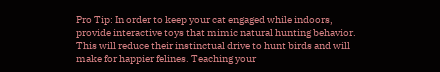Pro Tip: In order to keep your cat engaged while indoors, provide interactive toys that mimic natural hunting behavior. This will reduce their instinctual drive to hunt birds and will make for happier felines. Teaching your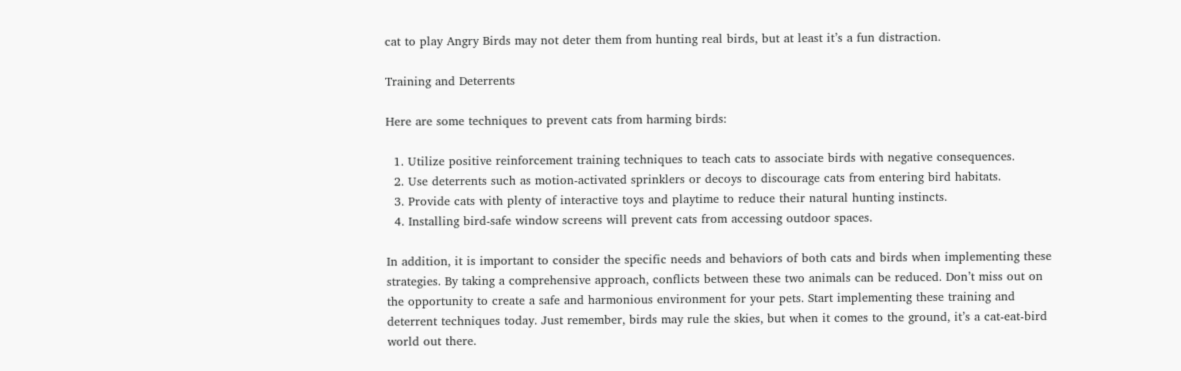cat to play Angry Birds may not deter them from hunting real birds, but at least it’s a fun distraction.

Training and Deterrents

Here are some techniques to prevent cats from harming birds:

  1. Utilize positive reinforcement training techniques to teach cats to associate birds with negative consequences.
  2. Use deterrents such as motion-activated sprinklers or decoys to discourage cats from entering bird habitats.
  3. Provide cats with plenty of interactive toys and playtime to reduce their natural hunting instincts.
  4. Installing bird-safe window screens will prevent cats from accessing outdoor spaces.

In addition, it is important to consider the specific needs and behaviors of both cats and birds when implementing these strategies. By taking a comprehensive approach, conflicts between these two animals can be reduced. Don’t miss out on the opportunity to create a safe and harmonious environment for your pets. Start implementing these training and deterrent techniques today. Just remember, birds may rule the skies, but when it comes to the ground, it’s a cat-eat-bird world out there.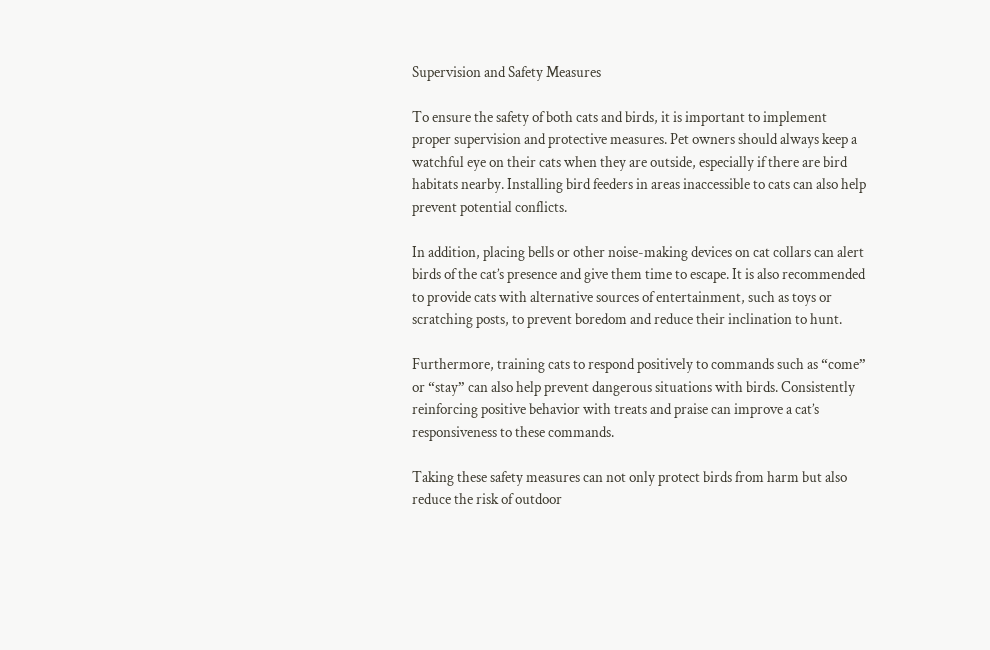Supervision and Safety Measures

To ensure the safety of both cats and birds, it is important to implement proper supervision and protective measures. Pet owners should always keep a watchful eye on their cats when they are outside, especially if there are bird habitats nearby. Installing bird feeders in areas inaccessible to cats can also help prevent potential conflicts.

In addition, placing bells or other noise-making devices on cat collars can alert birds of the cat’s presence and give them time to escape. It is also recommended to provide cats with alternative sources of entertainment, such as toys or scratching posts, to prevent boredom and reduce their inclination to hunt.

Furthermore, training cats to respond positively to commands such as “come” or “stay” can also help prevent dangerous situations with birds. Consistently reinforcing positive behavior with treats and praise can improve a cat’s responsiveness to these commands.

Taking these safety measures can not only protect birds from harm but also reduce the risk of outdoor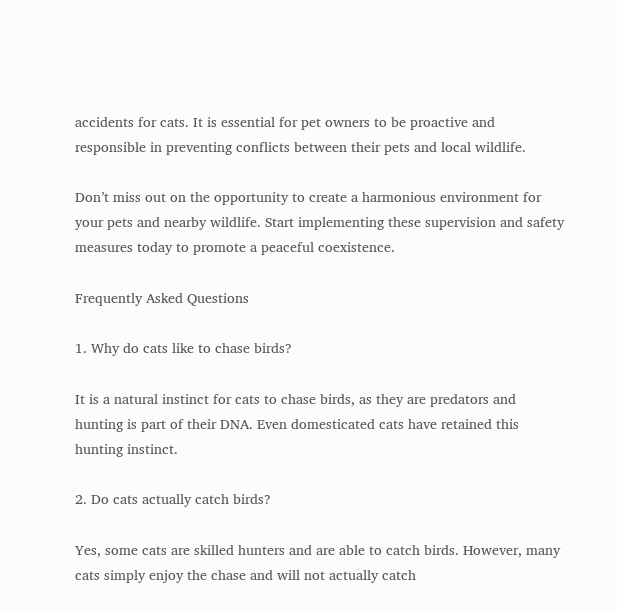accidents for cats. It is essential for pet owners to be proactive and responsible in preventing conflicts between their pets and local wildlife.

Don’t miss out on the opportunity to create a harmonious environment for your pets and nearby wildlife. Start implementing these supervision and safety measures today to promote a peaceful coexistence.

Frequently Asked Questions

1. Why do cats like to chase birds?

It is a natural instinct for cats to chase birds, as they are predators and hunting is part of their DNA. Even domesticated cats have retained this hunting instinct.

2. Do cats actually catch birds?

Yes, some cats are skilled hunters and are able to catch birds. However, many cats simply enjoy the chase and will not actually catch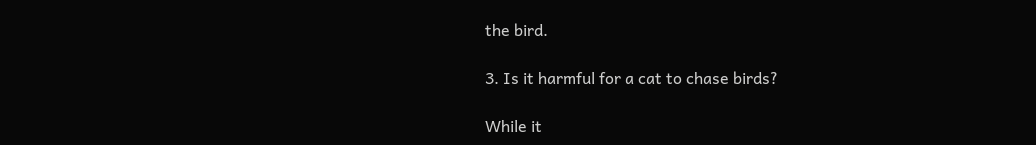the bird.

3. Is it harmful for a cat to chase birds?

While it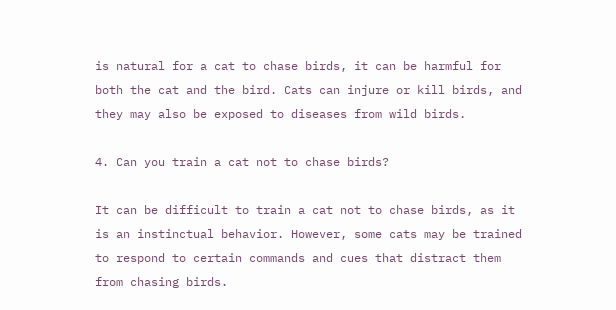is natural for a cat to chase birds, it can be harmful for both the cat and the bird. Cats can injure or kill birds, and they may also be exposed to diseases from wild birds.

4. Can you train a cat not to chase birds?

It can be difficult to train a cat not to chase birds, as it is an instinctual behavior. However, some cats may be trained to respond to certain commands and cues that distract them from chasing birds.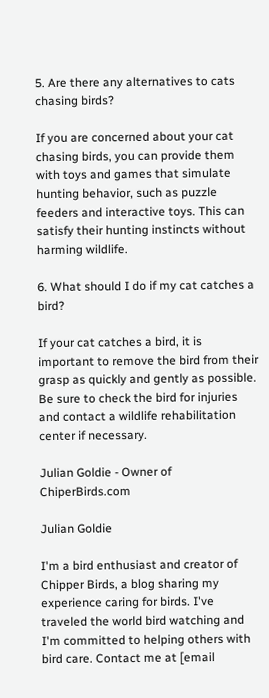5. Are there any alternatives to cats chasing birds?

If you are concerned about your cat chasing birds, you can provide them with toys and games that simulate hunting behavior, such as puzzle feeders and interactive toys. This can satisfy their hunting instincts without harming wildlife.

6. What should I do if my cat catches a bird?

If your cat catches a bird, it is important to remove the bird from their grasp as quickly and gently as possible. Be sure to check the bird for injuries and contact a wildlife rehabilitation center if necessary.

Julian Goldie - Owner of ChiperBirds.com

Julian Goldie

I'm a bird enthusiast and creator of Chipper Birds, a blog sharing my experience caring for birds. I've traveled the world bird watching and I'm committed to helping others with bird care. Contact me at [email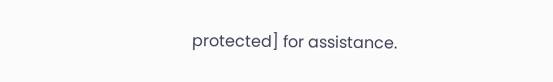protected] for assistance.